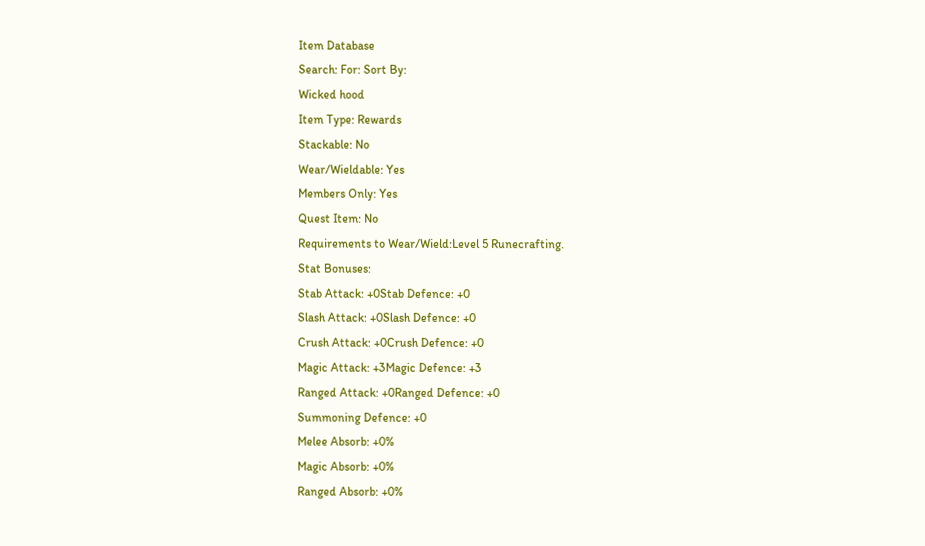Item Database
Search: For: Sort By:
Wicked hood
Item Type: Rewards
Stackable: No
Wear/Wieldable: Yes
Members Only: Yes
Quest Item: No
Requirements to Wear/Wield:Level 5 Runecrafting.
Stat Bonuses:
Stab Attack: +0Stab Defence: +0
Slash Attack: +0Slash Defence: +0
Crush Attack: +0Crush Defence: +0
Magic Attack: +3Magic Defence: +3
Ranged Attack: +0Ranged Defence: +0
Summoning Defence: +0
Melee Absorb: +0%
Magic Absorb: +0%
Ranged Absorb: +0%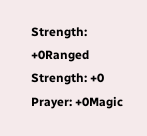Strength: +0Ranged Strength: +0
Prayer: +0Magic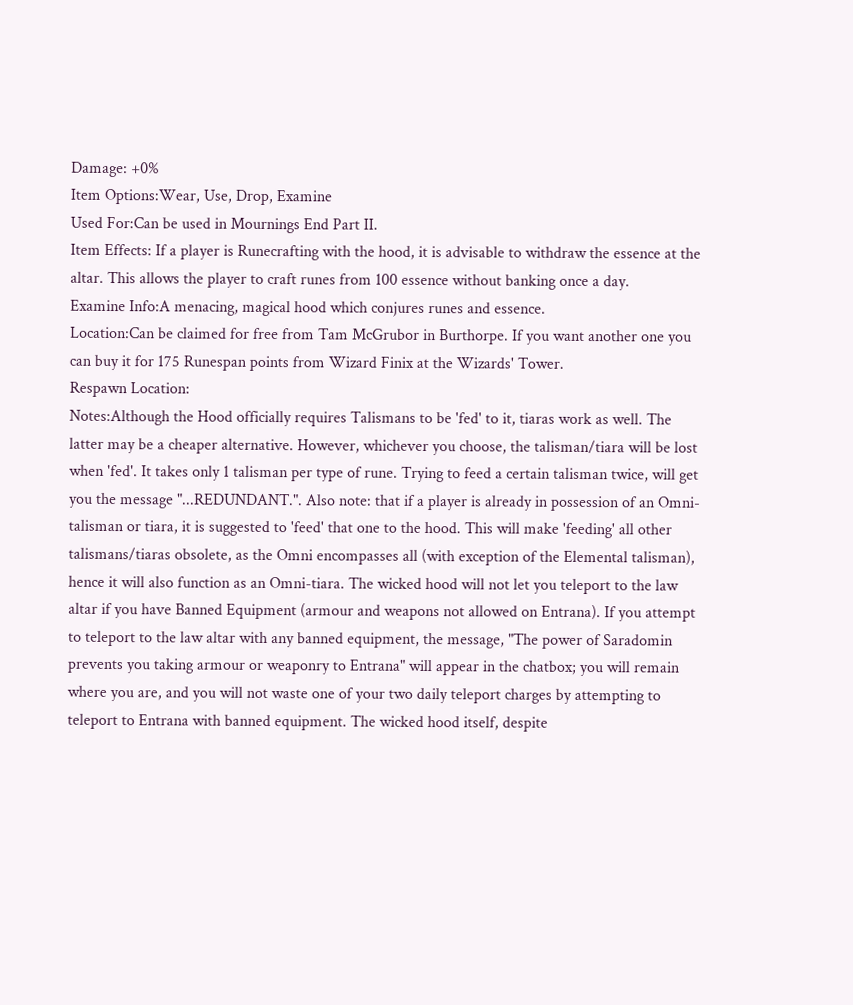Damage: +0%
Item Options:Wear, Use, Drop, Examine
Used For:Can be used in Mournings End Part II.
Item Effects: If a player is Runecrafting with the hood, it is advisable to withdraw the essence at the altar. This allows the player to craft runes from 100 essence without banking once a day.
Examine Info:A menacing, magical hood which conjures runes and essence.
Location:Can be claimed for free from Tam McGrubor in Burthorpe. If you want another one you can buy it for 175 Runespan points from Wizard Finix at the Wizards' Tower.
Respawn Location:
Notes:Although the Hood officially requires Talismans to be 'fed' to it, tiaras work as well. The latter may be a cheaper alternative. However, whichever you choose, the talisman/tiara will be lost when 'fed'. It takes only 1 talisman per type of rune. Trying to feed a certain talisman twice, will get you the message "...REDUNDANT.". Also note: that if a player is already in possession of an Omni-talisman or tiara, it is suggested to 'feed' that one to the hood. This will make 'feeding' all other talismans/tiaras obsolete, as the Omni encompasses all (with exception of the Elemental talisman), hence it will also function as an Omni-tiara. The wicked hood will not let you teleport to the law altar if you have Banned Equipment (armour and weapons not allowed on Entrana). If you attempt to teleport to the law altar with any banned equipment, the message, "The power of Saradomin prevents you taking armour or weaponry to Entrana" will appear in the chatbox; you will remain where you are, and you will not waste one of your two daily teleport charges by attempting to teleport to Entrana with banned equipment. The wicked hood itself, despite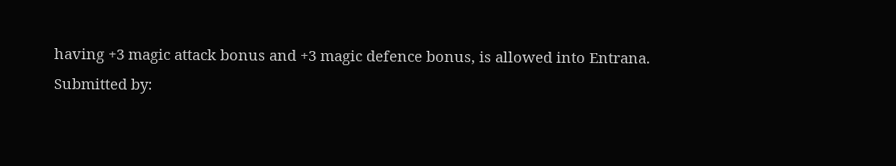having +3 magic attack bonus and +3 magic defence bonus, is allowed into Entrana.
Submitted by: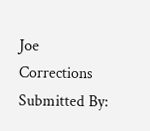Joe
Corrections Submitted By: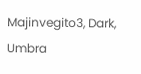Majinvegito3, Dark, Umbra